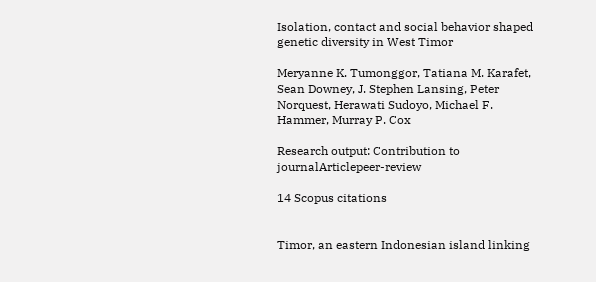Isolation, contact and social behavior shaped genetic diversity in West Timor

Meryanne K. Tumonggor, Tatiana M. Karafet, Sean Downey, J. Stephen Lansing, Peter Norquest, Herawati Sudoyo, Michael F. Hammer, Murray P. Cox

Research output: Contribution to journalArticlepeer-review

14 Scopus citations


Timor, an eastern Indonesian island linking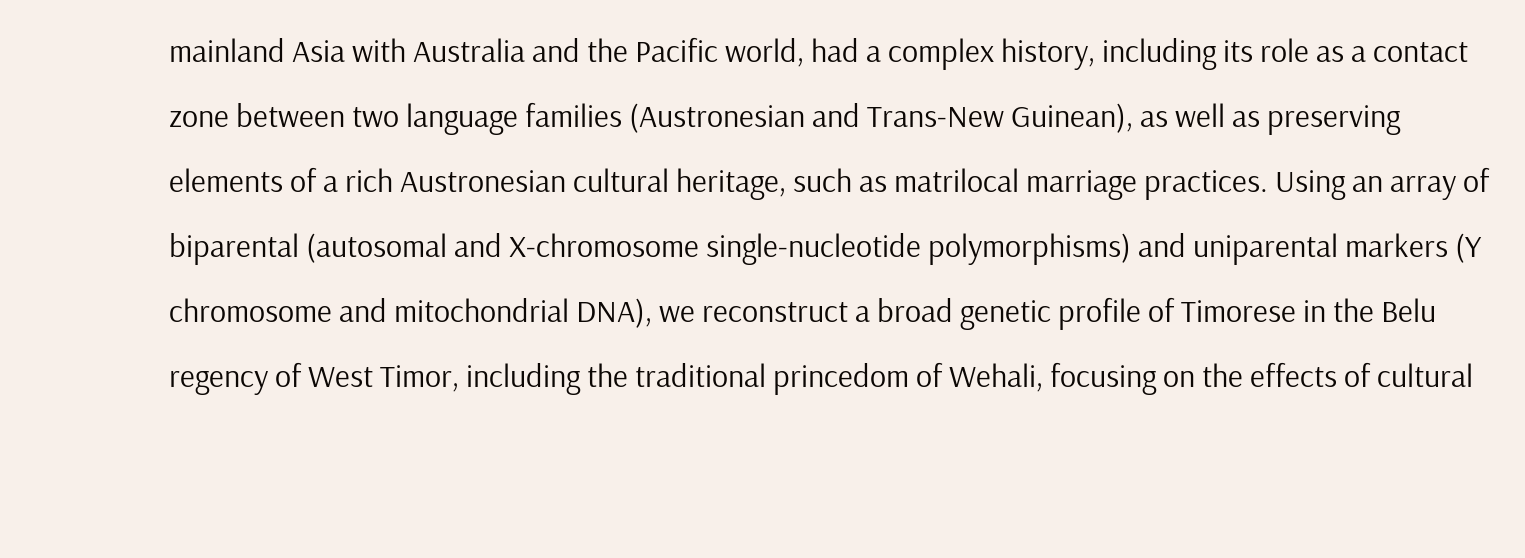mainland Asia with Australia and the Pacific world, had a complex history, including its role as a contact zone between two language families (Austronesian and Trans-New Guinean), as well as preserving elements of a rich Austronesian cultural heritage, such as matrilocal marriage practices. Using an array of biparental (autosomal and X-chromosome single-nucleotide polymorphisms) and uniparental markers (Y chromosome and mitochondrial DNA), we reconstruct a broad genetic profile of Timorese in the Belu regency of West Timor, including the traditional princedom of Wehali, focusing on the effects of cultural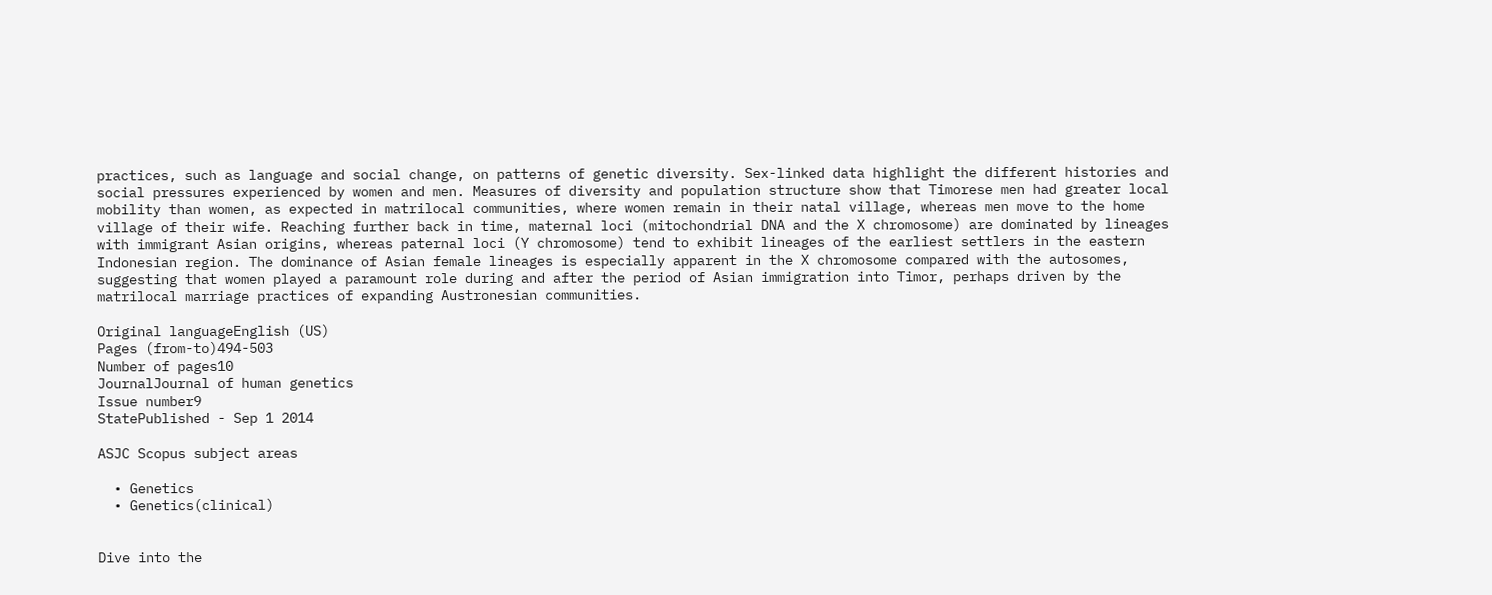practices, such as language and social change, on patterns of genetic diversity. Sex-linked data highlight the different histories and social pressures experienced by women and men. Measures of diversity and population structure show that Timorese men had greater local mobility than women, as expected in matrilocal communities, where women remain in their natal village, whereas men move to the home village of their wife. Reaching further back in time, maternal loci (mitochondrial DNA and the X chromosome) are dominated by lineages with immigrant Asian origins, whereas paternal loci (Y chromosome) tend to exhibit lineages of the earliest settlers in the eastern Indonesian region. The dominance of Asian female lineages is especially apparent in the X chromosome compared with the autosomes, suggesting that women played a paramount role during and after the period of Asian immigration into Timor, perhaps driven by the matrilocal marriage practices of expanding Austronesian communities.

Original languageEnglish (US)
Pages (from-to)494-503
Number of pages10
JournalJournal of human genetics
Issue number9
StatePublished - Sep 1 2014

ASJC Scopus subject areas

  • Genetics
  • Genetics(clinical)


Dive into the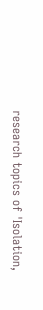research topics of 'Isolation,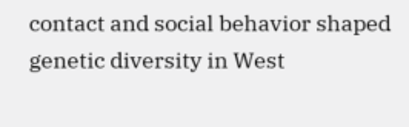contact and social behavior shaped genetic diversity in West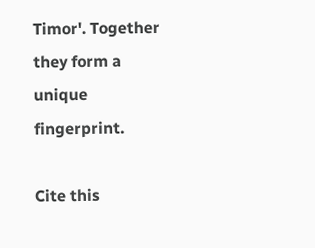Timor'. Together they form a unique fingerprint.

Cite this